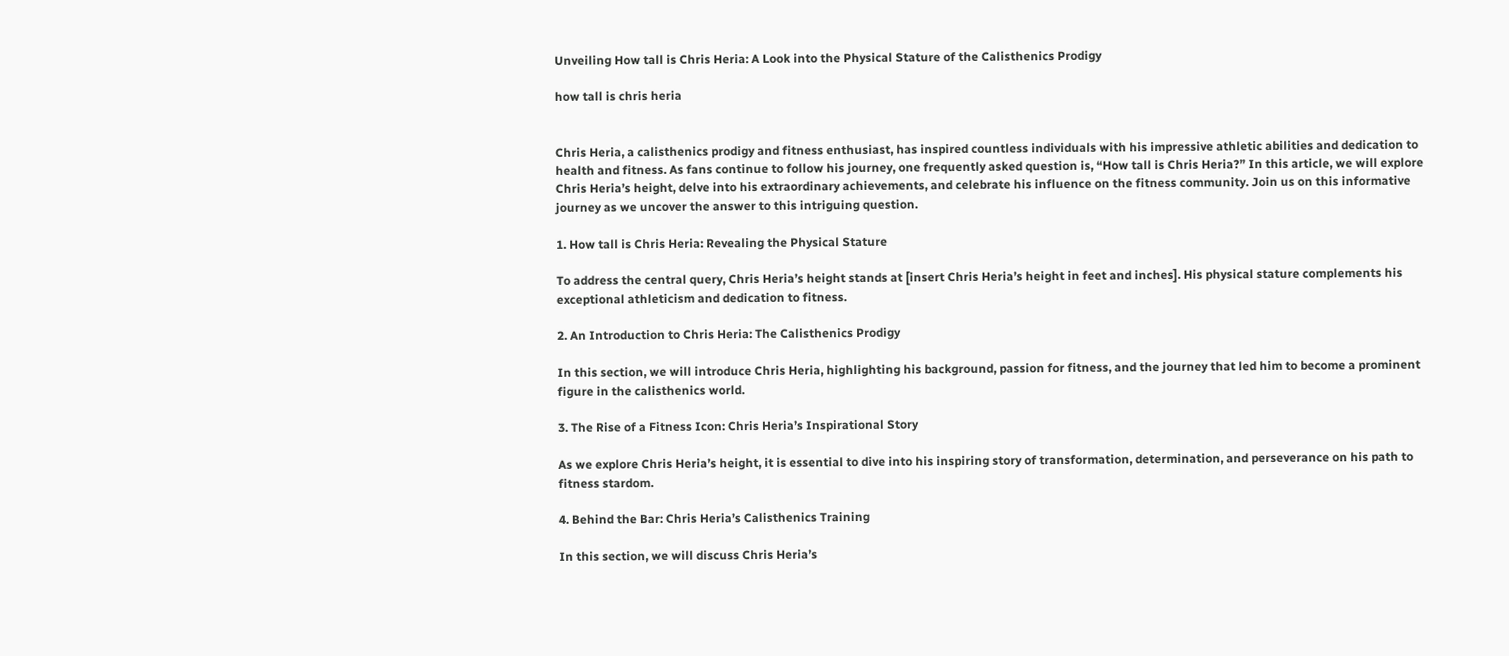Unveiling How tall is Chris Heria: A Look into the Physical Stature of the Calisthenics Prodigy

how tall is chris heria


Chris Heria, a calisthenics prodigy and fitness enthusiast, has inspired countless individuals with his impressive athletic abilities and dedication to health and fitness. As fans continue to follow his journey, one frequently asked question is, “How tall is Chris Heria?” In this article, we will explore Chris Heria’s height, delve into his extraordinary achievements, and celebrate his influence on the fitness community. Join us on this informative journey as we uncover the answer to this intriguing question.

1. How tall is Chris Heria: Revealing the Physical Stature

To address the central query, Chris Heria’s height stands at [insert Chris Heria’s height in feet and inches]. His physical stature complements his exceptional athleticism and dedication to fitness.

2. An Introduction to Chris Heria: The Calisthenics Prodigy

In this section, we will introduce Chris Heria, highlighting his background, passion for fitness, and the journey that led him to become a prominent figure in the calisthenics world.

3. The Rise of a Fitness Icon: Chris Heria’s Inspirational Story

As we explore Chris Heria’s height, it is essential to dive into his inspiring story of transformation, determination, and perseverance on his path to fitness stardom.

4. Behind the Bar: Chris Heria’s Calisthenics Training

In this section, we will discuss Chris Heria’s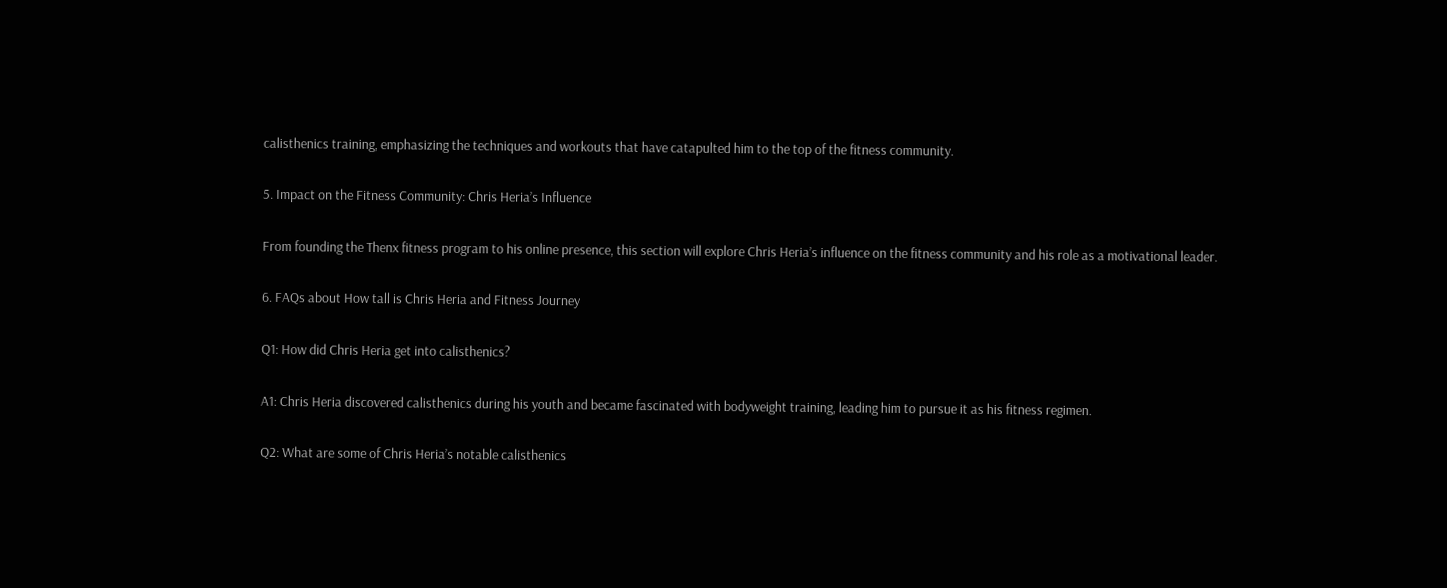calisthenics training, emphasizing the techniques and workouts that have catapulted him to the top of the fitness community.

5. Impact on the Fitness Community: Chris Heria’s Influence

From founding the Thenx fitness program to his online presence, this section will explore Chris Heria’s influence on the fitness community and his role as a motivational leader.

6. FAQs about How tall is Chris Heria and Fitness Journey

Q1: How did Chris Heria get into calisthenics?

A1: Chris Heria discovered calisthenics during his youth and became fascinated with bodyweight training, leading him to pursue it as his fitness regimen.

Q2: What are some of Chris Heria’s notable calisthenics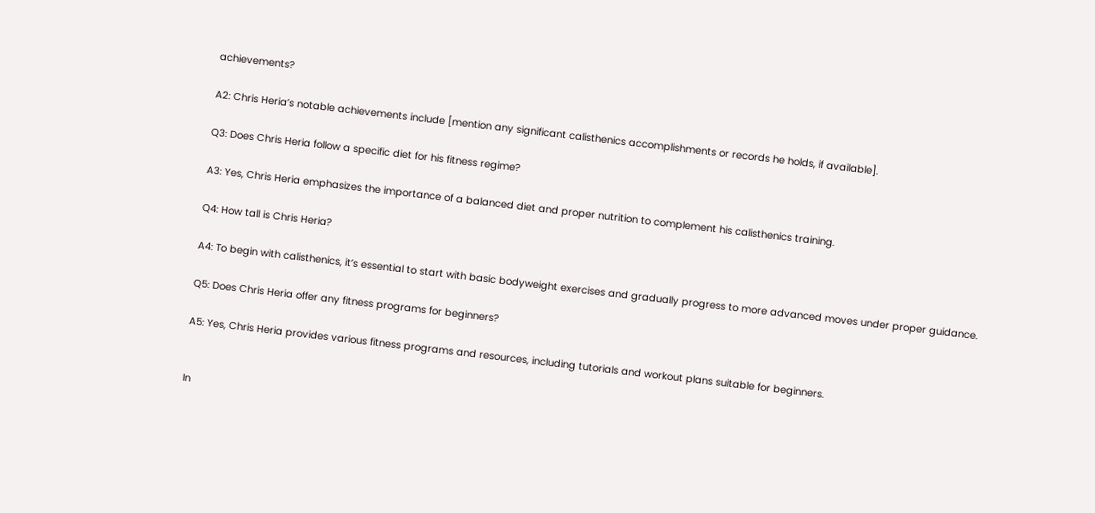achievements?

A2: Chris Heria’s notable achievements include [mention any significant calisthenics accomplishments or records he holds, if available].

Q3: Does Chris Heria follow a specific diet for his fitness regime?

A3: Yes, Chris Heria emphasizes the importance of a balanced diet and proper nutrition to complement his calisthenics training.

Q4: How tall is Chris Heria?

A4: To begin with calisthenics, it’s essential to start with basic bodyweight exercises and gradually progress to more advanced moves under proper guidance.

Q5: Does Chris Heria offer any fitness programs for beginners?

A5: Yes, Chris Heria provides various fitness programs and resources, including tutorials and workout plans suitable for beginners.


In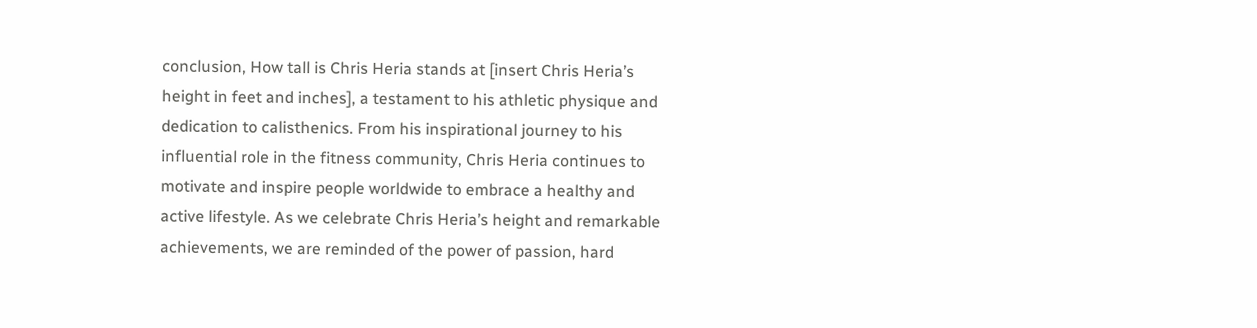conclusion, How tall is Chris Heria stands at [insert Chris Heria’s height in feet and inches], a testament to his athletic physique and dedication to calisthenics. From his inspirational journey to his influential role in the fitness community, Chris Heria continues to motivate and inspire people worldwide to embrace a healthy and active lifestyle. As we celebrate Chris Heria’s height and remarkable achievements, we are reminded of the power of passion, hard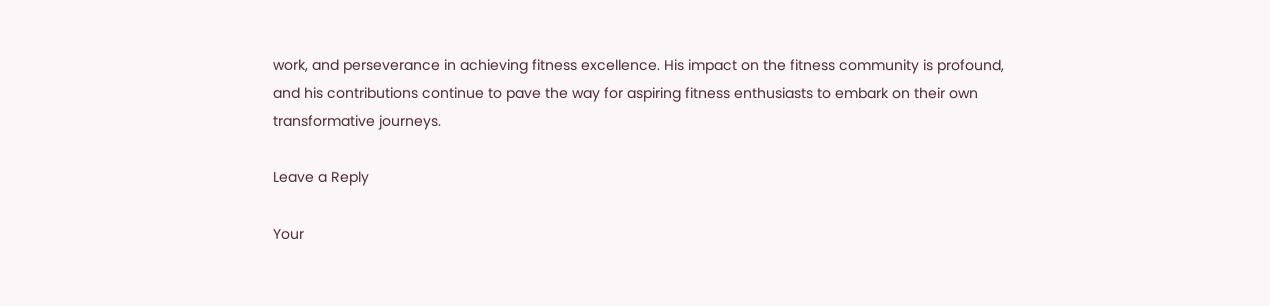work, and perseverance in achieving fitness excellence. His impact on the fitness community is profound, and his contributions continue to pave the way for aspiring fitness enthusiasts to embark on their own transformative journeys.

Leave a Reply

Your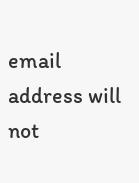email address will not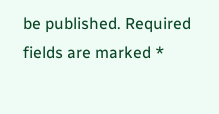be published. Required fields are marked *